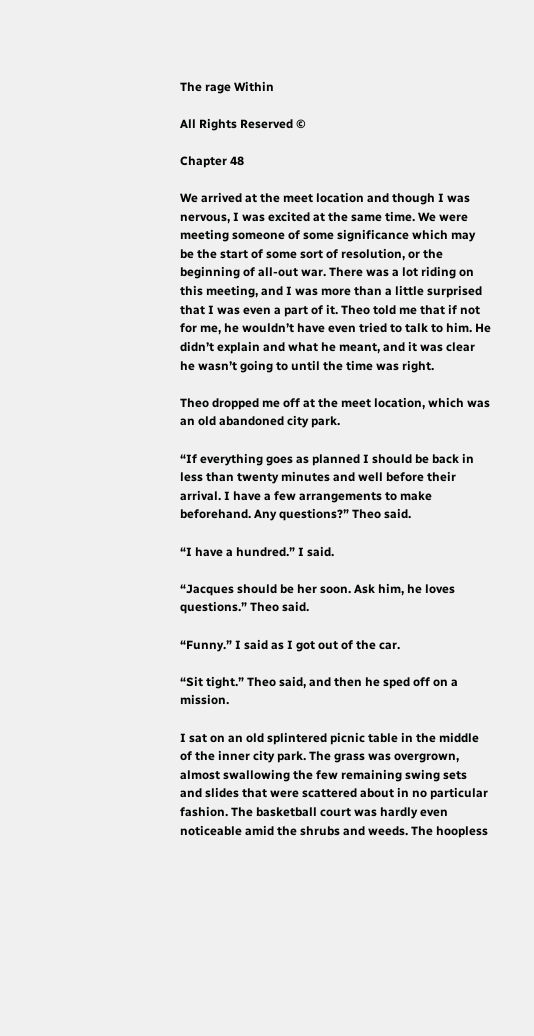The rage Within

All Rights Reserved ©

Chapter 48

We arrived at the meet location and though I was nervous, I was excited at the same time. We were meeting someone of some significance which may be the start of some sort of resolution, or the beginning of all-out war. There was a lot riding on this meeting, and I was more than a little surprised that I was even a part of it. Theo told me that if not for me, he wouldn’t have even tried to talk to him. He didn’t explain and what he meant, and it was clear he wasn’t going to until the time was right.

Theo dropped me off at the meet location, which was an old abandoned city park.

“If everything goes as planned I should be back in less than twenty minutes and well before their arrival. I have a few arrangements to make beforehand. Any questions?” Theo said.

“I have a hundred.” I said.

“Jacques should be her soon. Ask him, he loves questions.” Theo said.

“Funny.” I said as I got out of the car.

“Sit tight.” Theo said, and then he sped off on a mission.

I sat on an old splintered picnic table in the middle of the inner city park. The grass was overgrown, almost swallowing the few remaining swing sets and slides that were scattered about in no particular fashion. The basketball court was hardly even noticeable amid the shrubs and weeds. The hoopless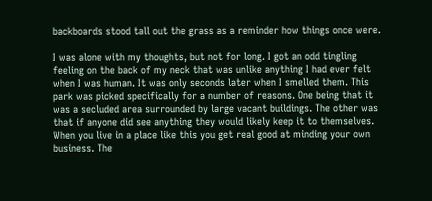backboards stood tall out the grass as a reminder how things once were.

I was alone with my thoughts, but not for long. I got an odd tingling feeling on the back of my neck that was unlike anything I had ever felt when I was human. It was only seconds later when I smelled them. This park was picked specifically for a number of reasons. One being that it was a secluded area surrounded by large vacant buildings. The other was that if anyone did see anything they would likely keep it to themselves. When you live in a place like this you get real good at minding your own business. The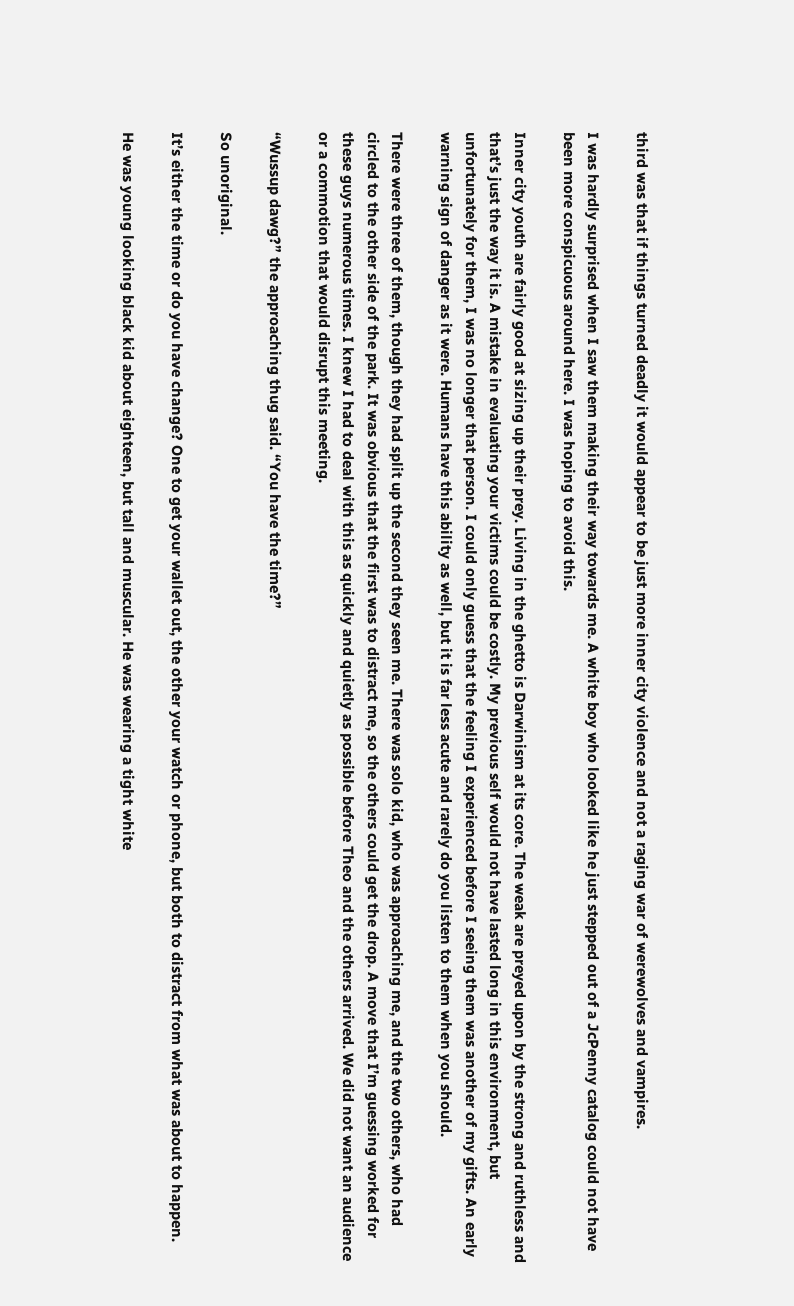third was that if things turned deadly it would appear to be just more inner city violence and not a raging war of werewolves and vampires.

I was hardly surprised when I saw them making their way towards me. A white boy who looked like he just stepped out of a JcPenny catalog could not have been more conspicuous around here. I was hoping to avoid this.

Inner city youth are fairly good at sizing up their prey. Living in the ghetto is Darwinism at its core. The weak are preyed upon by the strong and ruthless and that’s just the way it is. A mistake in evaluating your victims could be costly. My previous self would not have lasted long in this environment, but unfortunately for them, I was no longer that person. I could only guess that the feeling I experienced before I seeing them was another of my gifts. An early warning sign of danger as it were. Humans have this ability as well, but it is far less acute and rarely do you listen to them when you should.

There were three of them, though they had split up the second they seen me. There was solo kid, who was approaching me, and the two others, who had circled to the other side of the park. It was obvious that the first was to distract me, so the others could get the drop. A move that I’m guessing worked for these guys numerous times. I knew I had to deal with this as quickly and quietly as possible before Theo and the others arrived. We did not want an audience or a commotion that would disrupt this meeting.

“Wussup dawg?” the approaching thug said. “You have the time?”

So unoriginal.

It’s either the time or do you have change? One to get your wallet out, the other your watch or phone, but both to distract from what was about to happen.

He was young looking black kid about eighteen, but tall and muscular. He was wearing a tight white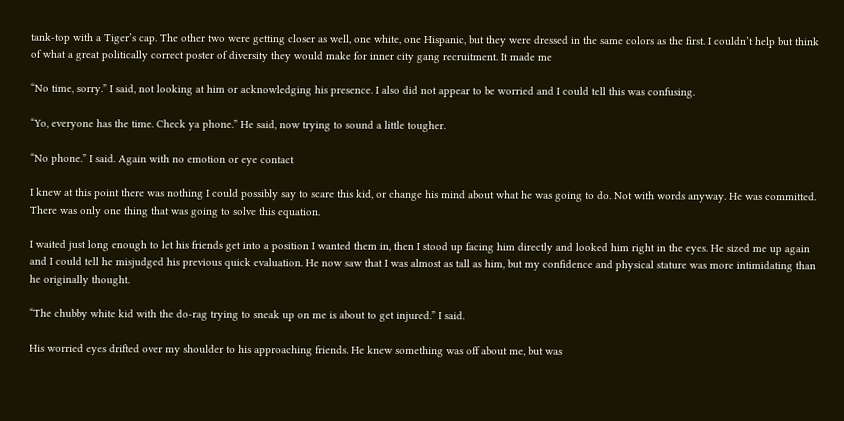tank-top with a Tiger’s cap. The other two were getting closer as well, one white, one Hispanic, but they were dressed in the same colors as the first. I couldn’t help but think of what a great politically correct poster of diversity they would make for inner city gang recruitment. It made me

“No time, sorry.” I said, not looking at him or acknowledging his presence. I also did not appear to be worried and I could tell this was confusing.

“Yo, everyone has the time. Check ya phone.” He said, now trying to sound a little tougher.

“No phone.” I said. Again with no emotion or eye contact

I knew at this point there was nothing I could possibly say to scare this kid, or change his mind about what he was going to do. Not with words anyway. He was committed. There was only one thing that was going to solve this equation.

I waited just long enough to let his friends get into a position I wanted them in, then I stood up facing him directly and looked him right in the eyes. He sized me up again and I could tell he misjudged his previous quick evaluation. He now saw that I was almost as tall as him, but my confidence and physical stature was more intimidating than he originally thought.

“The chubby white kid with the do-rag trying to sneak up on me is about to get injured.” I said.

His worried eyes drifted over my shoulder to his approaching friends. He knew something was off about me, but was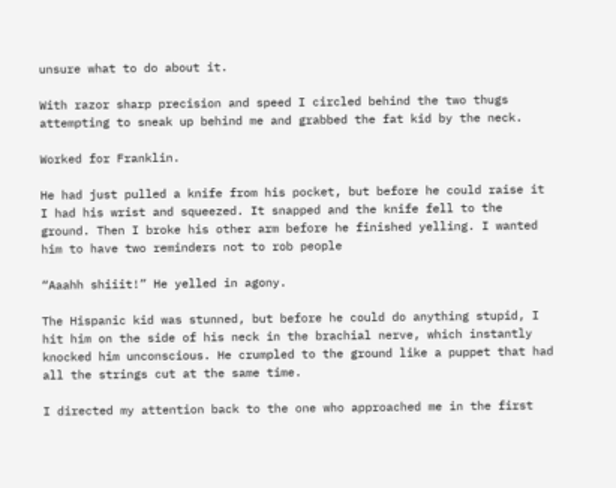unsure what to do about it.

With razor sharp precision and speed I circled behind the two thugs attempting to sneak up behind me and grabbed the fat kid by the neck.

Worked for Franklin.

He had just pulled a knife from his pocket, but before he could raise it I had his wrist and squeezed. It snapped and the knife fell to the ground. Then I broke his other arm before he finished yelling. I wanted him to have two reminders not to rob people

“Aaahh shiiit!” He yelled in agony.

The Hispanic kid was stunned, but before he could do anything stupid, I hit him on the side of his neck in the brachial nerve, which instantly knocked him unconscious. He crumpled to the ground like a puppet that had all the strings cut at the same time.

I directed my attention back to the one who approached me in the first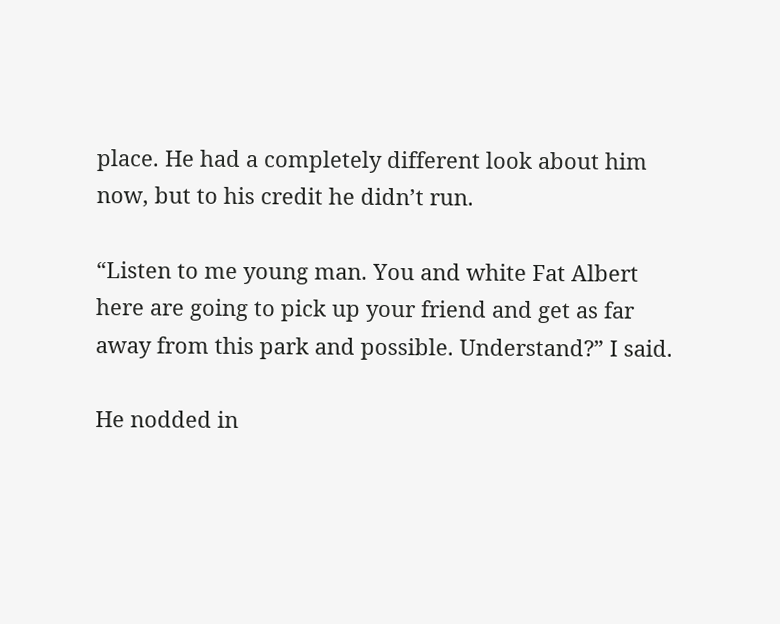place. He had a completely different look about him now, but to his credit he didn’t run.

“Listen to me young man. You and white Fat Albert here are going to pick up your friend and get as far away from this park and possible. Understand?” I said.

He nodded in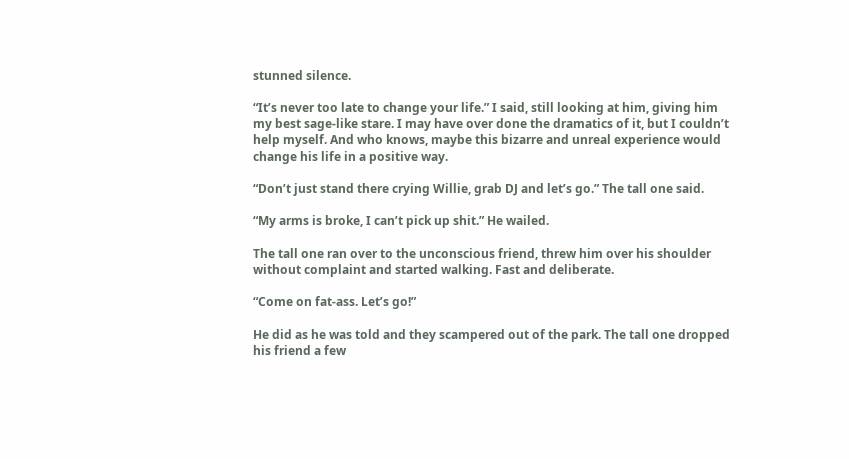stunned silence.

“It’s never too late to change your life.” I said, still looking at him, giving him my best sage-like stare. I may have over done the dramatics of it, but I couldn’t help myself. And who knows, maybe this bizarre and unreal experience would change his life in a positive way.

“Don’t just stand there crying Willie, grab DJ and let’s go.” The tall one said.

“My arms is broke, I can’t pick up shit.” He wailed.

The tall one ran over to the unconscious friend, threw him over his shoulder without complaint and started walking. Fast and deliberate.

“Come on fat-ass. Let’s go!”

He did as he was told and they scampered out of the park. The tall one dropped his friend a few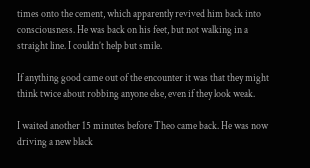times onto the cement, which apparently revived him back into consciousness. He was back on his feet, but not walking in a straight line. I couldn’t help but smile.

If anything good came out of the encounter it was that they might think twice about robbing anyone else, even if they look weak.

I waited another 15 minutes before Theo came back. He was now driving a new black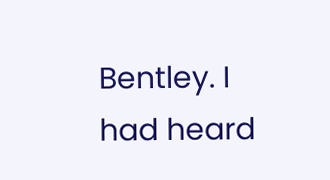Bentley. I had heard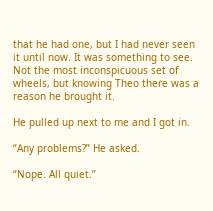that he had one, but I had never seen it until now. It was something to see. Not the most inconspicuous set of wheels, but knowing Theo there was a reason he brought it.

He pulled up next to me and I got in.

“Any problems?” He asked.

“Nope. All quiet.”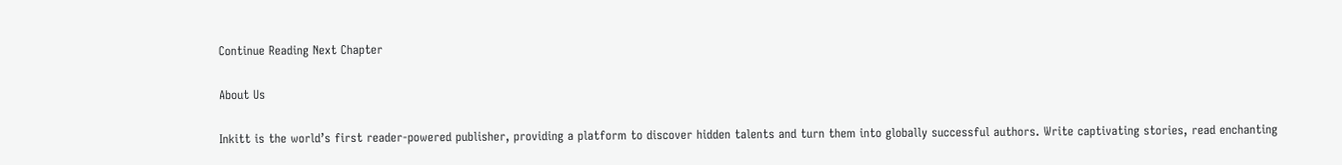Continue Reading Next Chapter

About Us

Inkitt is the world’s first reader-powered publisher, providing a platform to discover hidden talents and turn them into globally successful authors. Write captivating stories, read enchanting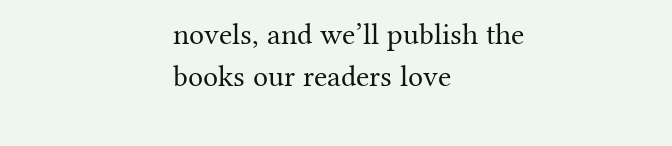novels, and we’ll publish the books our readers love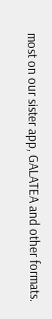most on our sister app, GALATEA and other formats.